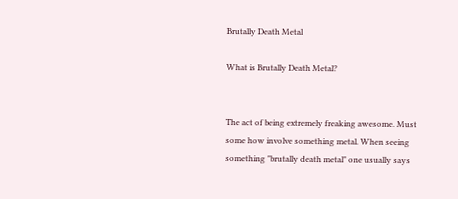Brutally Death Metal

What is Brutally Death Metal?


The act of being extremely freaking awesome. Must some how involve something metal. When seeing something "brutally death metal" one usually says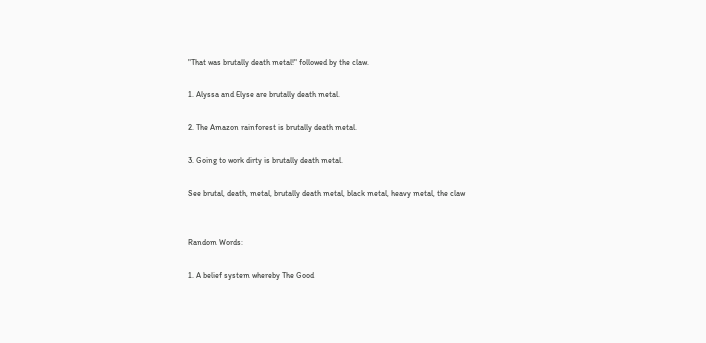"That was brutally death metal!" followed by the claw.

1. Alyssa and Elyse are brutally death metal.

2. The Amazon rainforest is brutally death metal.

3. Going to work dirty is brutally death metal.

See brutal, death, metal, brutally death metal, black metal, heavy metal, the claw


Random Words:

1. A belief system whereby The Good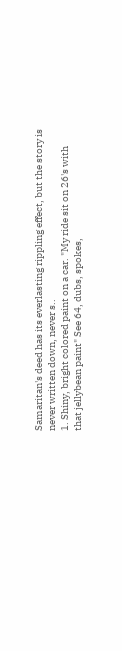Samaritan's deed has its everlasting rippling effect, but the story is never written down, never s..
1. Shiny, bright colored paint on a car. "My ride sit on 26's with that jellybean paint" See 64, dubs, spokes,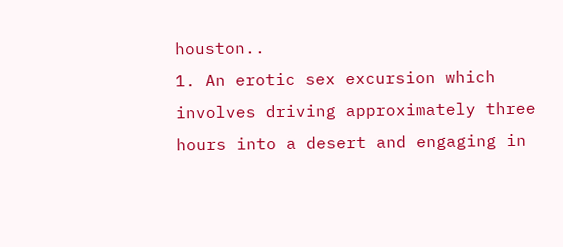houston..
1. An erotic sex excursion which involves driving approximately three hours into a desert and engaging in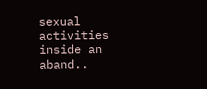sexual activities inside an aband..